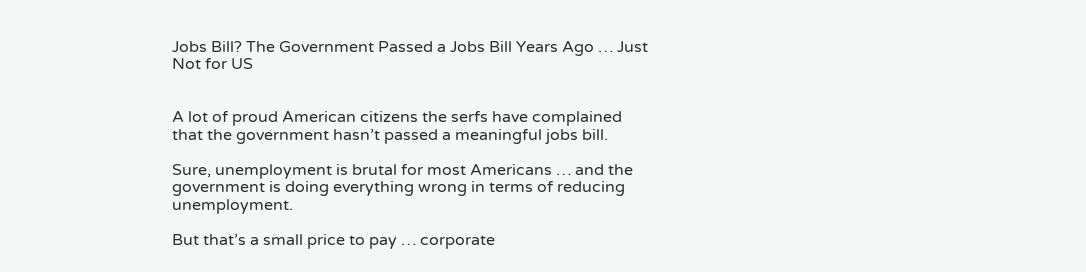Jobs Bill? The Government Passed a Jobs Bill Years Ago … Just Not for US


A lot of proud American citizens the serfs have complained that the government hasn’t passed a meaningful jobs bill.

Sure, unemployment is brutal for most Americans … and the government is doing everything wrong in terms of reducing unemployment.

But that’s a small price to pay … corporate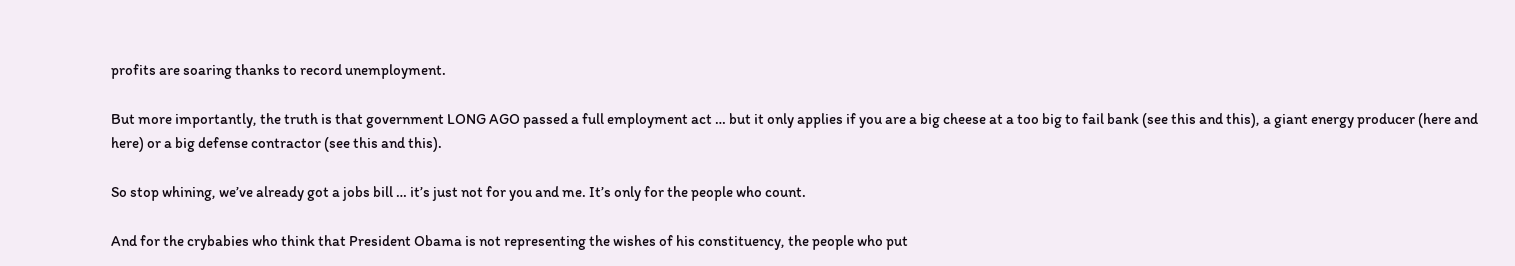profits are soaring thanks to record unemployment.

But more importantly, the truth is that government LONG AGO passed a full employment act … but it only applies if you are a big cheese at a too big to fail bank (see this and this), a giant energy producer (here and here) or a big defense contractor (see this and this).

So stop whining, we’ve already got a jobs bill … it’s just not for you and me. It’s only for the people who count.

And for the crybabies who think that President Obama is not representing the wishes of his constituency, the people who put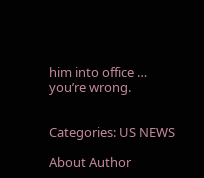him into office … you’re wrong.


Categories: US NEWS

About Author